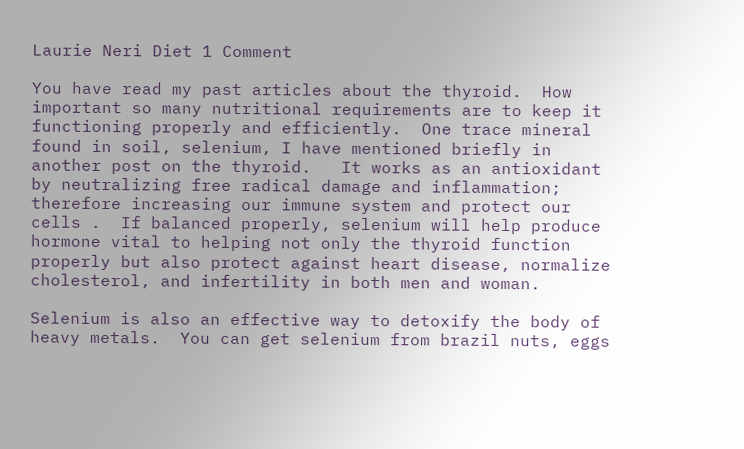Laurie Neri Diet 1 Comment

You have read my past articles about the thyroid.  How important so many nutritional requirements are to keep it functioning properly and efficiently.  One trace mineral found in soil, selenium, I have mentioned briefly in another post on the thyroid.   It works as an antioxidant by neutralizing free radical damage and inflammation; therefore increasing our immune system and protect our cells .  If balanced properly, selenium will help produce hormone vital to helping not only the thyroid function  properly but also protect against heart disease, normalize cholesterol, and infertility in both men and woman.

Selenium is also an effective way to detoxify the body of heavy metals.  You can get selenium from brazil nuts, eggs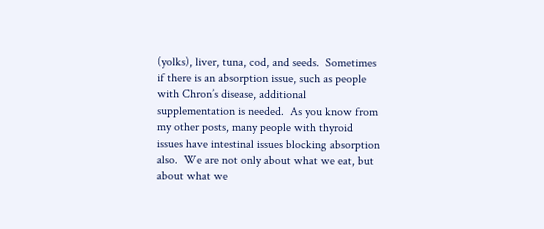(yolks), liver, tuna, cod, and seeds.  Sometimes if there is an absorption issue, such as people with Chron’s disease, additional supplementation is needed.  As you know from my other posts, many people with thyroid issues have intestinal issues blocking absorption also.  We are not only about what we eat, but about what we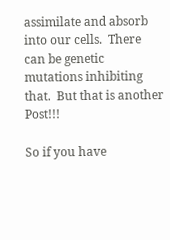assimilate and absorb into our cells.  There can be genetic mutations inhibiting that.  But that is another Post!!!

So if you have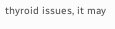thyroid issues, it may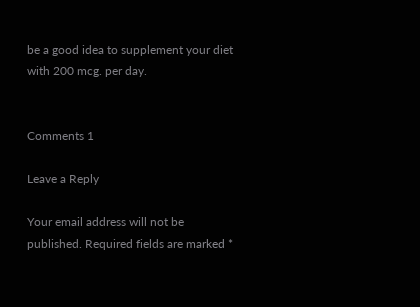be a good idea to supplement your diet with 200 mcg. per day.


Comments 1

Leave a Reply

Your email address will not be published. Required fields are marked *